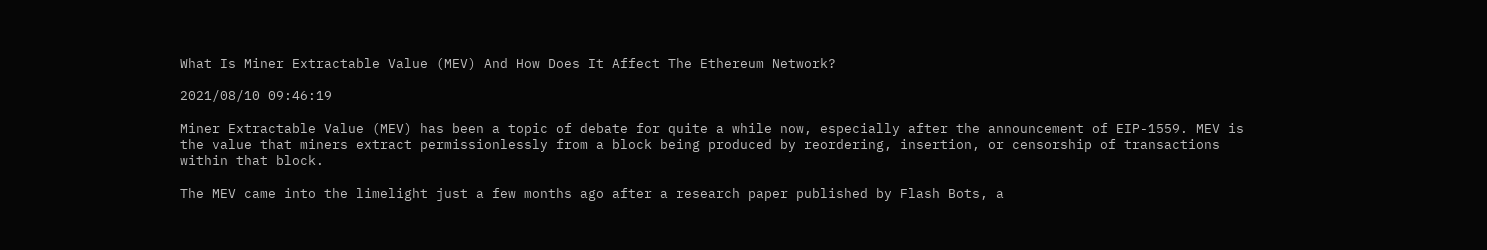What Is Miner Extractable Value (MEV) And How Does It Affect The Ethereum Network?

2021/08/10 09:46:19

Miner Extractable Value (MEV) has been a topic of debate for quite a while now, especially after the announcement of EIP-1559. MEV is the value that miners extract permissionlessly from a block being produced by reordering, insertion, or censorship of transactions within that block.

The MEV came into the limelight just a few months ago after a research paper published by Flash Bots, a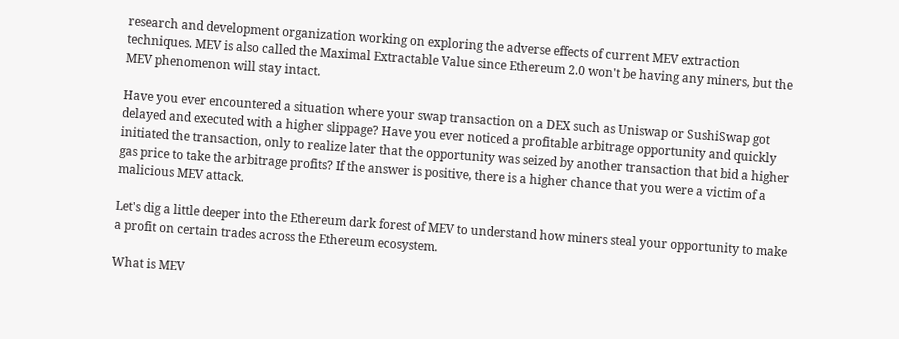research and development organization working on exploring the adverse effects of current MEV extraction techniques. MEV is also called the Maximal Extractable Value since Ethereum 2.0 won't be having any miners, but the MEV phenomenon will stay intact.

Have you ever encountered a situation where your swap transaction on a DEX such as Uniswap or SushiSwap got delayed and executed with a higher slippage? Have you ever noticed a profitable arbitrage opportunity and quickly initiated the transaction, only to realize later that the opportunity was seized by another transaction that bid a higher gas price to take the arbitrage profits? If the answer is positive, there is a higher chance that you were a victim of a malicious MEV attack.

Let's dig a little deeper into the Ethereum dark forest of MEV to understand how miners steal your opportunity to make a profit on certain trades across the Ethereum ecosystem.

What is MEV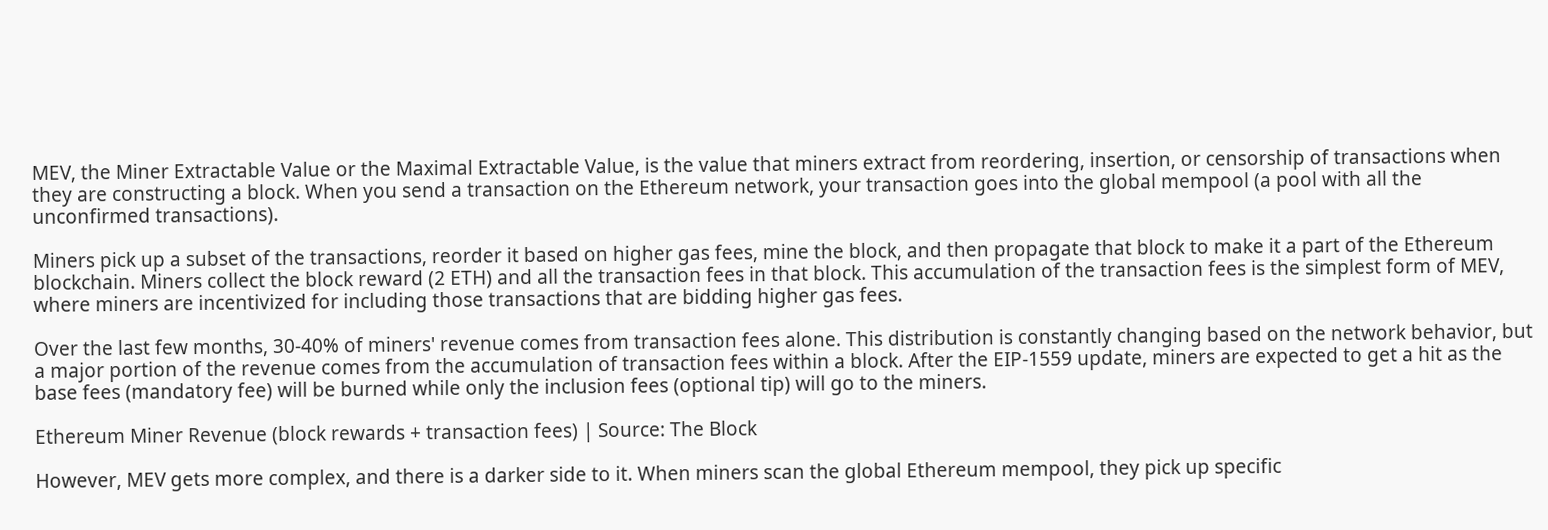MEV, the Miner Extractable Value or the Maximal Extractable Value, is the value that miners extract from reordering, insertion, or censorship of transactions when they are constructing a block. When you send a transaction on the Ethereum network, your transaction goes into the global mempool (a pool with all the unconfirmed transactions).

Miners pick up a subset of the transactions, reorder it based on higher gas fees, mine the block, and then propagate that block to make it a part of the Ethereum blockchain. Miners collect the block reward (2 ETH) and all the transaction fees in that block. This accumulation of the transaction fees is the simplest form of MEV, where miners are incentivized for including those transactions that are bidding higher gas fees.

Over the last few months, 30-40% of miners' revenue comes from transaction fees alone. This distribution is constantly changing based on the network behavior, but a major portion of the revenue comes from the accumulation of transaction fees within a block. After the EIP-1559 update, miners are expected to get a hit as the base fees (mandatory fee) will be burned while only the inclusion fees (optional tip) will go to the miners.

Ethereum Miner Revenue (block rewards + transaction fees) | Source: The Block

However, MEV gets more complex, and there is a darker side to it. When miners scan the global Ethereum mempool, they pick up specific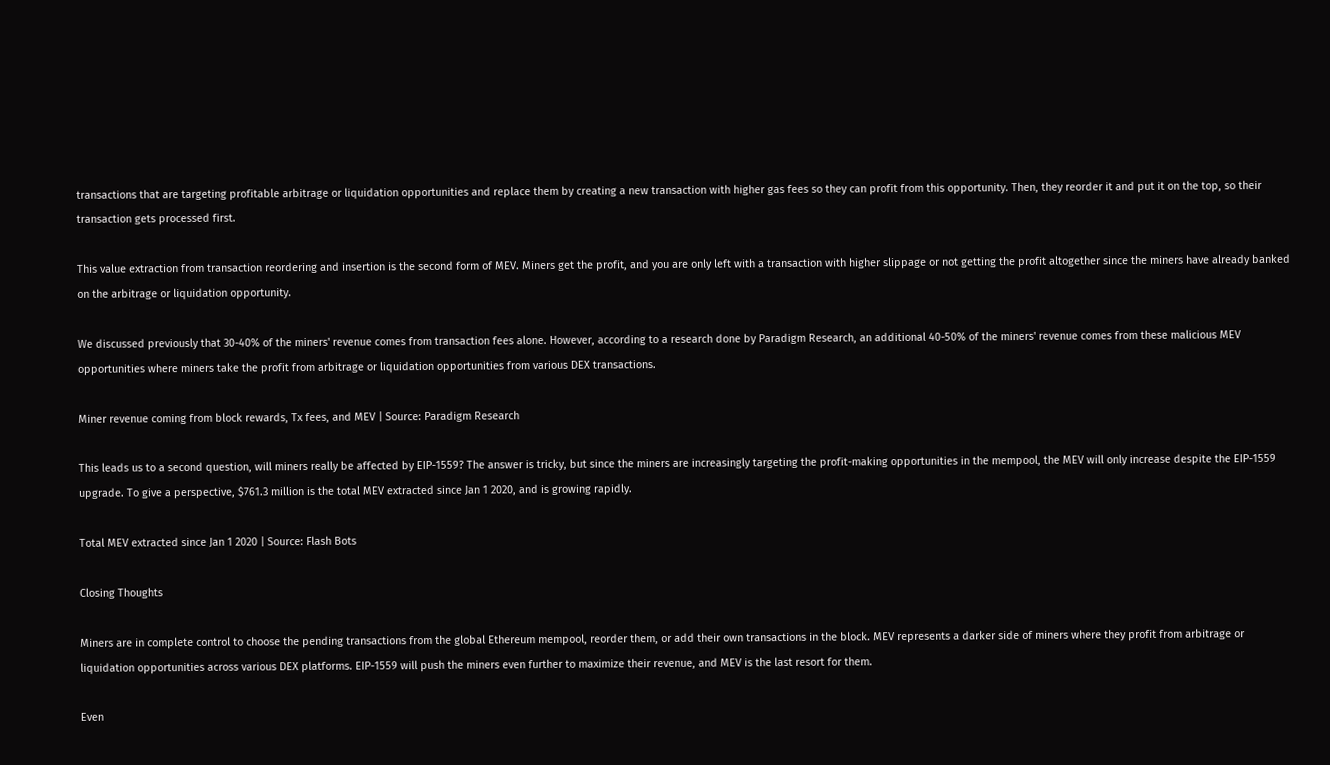transactions that are targeting profitable arbitrage or liquidation opportunities and replace them by creating a new transaction with higher gas fees so they can profit from this opportunity. Then, they reorder it and put it on the top, so their transaction gets processed first.

This value extraction from transaction reordering and insertion is the second form of MEV. Miners get the profit, and you are only left with a transaction with higher slippage or not getting the profit altogether since the miners have already banked on the arbitrage or liquidation opportunity.

We discussed previously that 30-40% of the miners' revenue comes from transaction fees alone. However, according to a research done by Paradigm Research, an additional 40-50% of the miners' revenue comes from these malicious MEV opportunities where miners take the profit from arbitrage or liquidation opportunities from various DEX transactions.

Miner revenue coming from block rewards, Tx fees, and MEV | Source: Paradigm Research

This leads us to a second question, will miners really be affected by EIP-1559? The answer is tricky, but since the miners are increasingly targeting the profit-making opportunities in the mempool, the MEV will only increase despite the EIP-1559 upgrade. To give a perspective, $761.3 million is the total MEV extracted since Jan 1 2020, and is growing rapidly.

Total MEV extracted since Jan 1 2020 | Source: Flash Bots

Closing Thoughts

Miners are in complete control to choose the pending transactions from the global Ethereum mempool, reorder them, or add their own transactions in the block. MEV represents a darker side of miners where they profit from arbitrage or liquidation opportunities across various DEX platforms. EIP-1559 will push the miners even further to maximize their revenue, and MEV is the last resort for them.

Even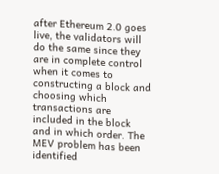after Ethereum 2.0 goes live, the validators will do the same since they are in complete control when it comes to constructing a block and choosing which transactions are included in the block and in which order. The MEV problem has been identified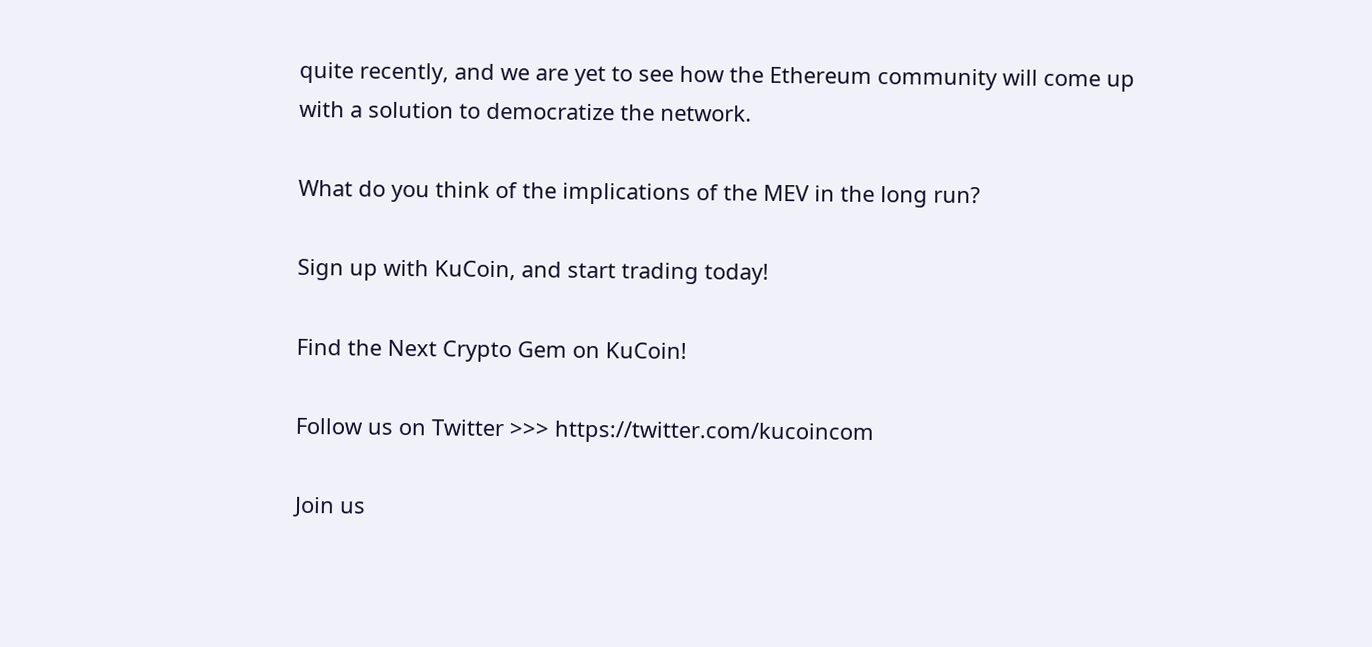quite recently, and we are yet to see how the Ethereum community will come up with a solution to democratize the network.

What do you think of the implications of the MEV in the long run?

Sign up with KuCoin, and start trading today!

Find the Next Crypto Gem on KuCoin!

Follow us on Twitter >>> https://twitter.com/kucoincom

Join us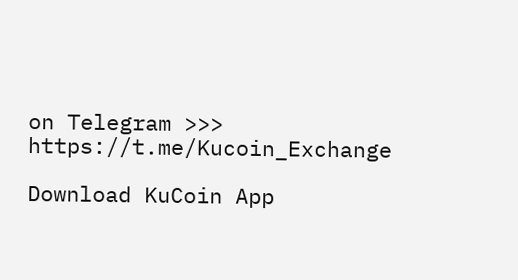on Telegram >>> https://t.me/Kucoin_Exchange

Download KuCoin App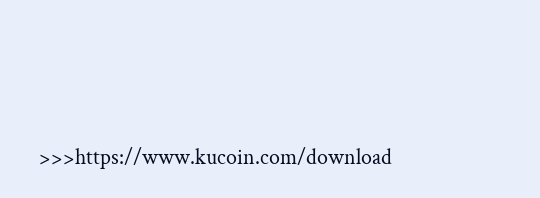>>>https://www.kucoin.com/download